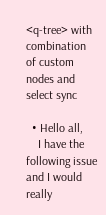<q-tree> with combination of custom nodes and select sync

  • Hello all,
    I have the following issue and I would really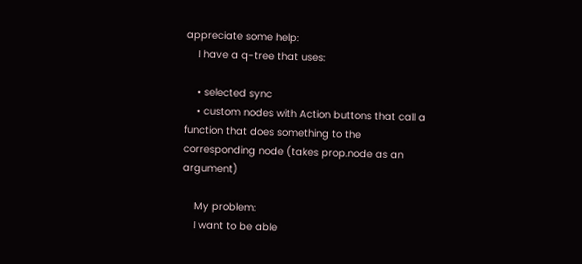appreciate some help:
    I have a q-tree that uses:

    • selected sync
    • custom nodes with Action buttons that call a function that does something to the corresponding node (takes prop.node as an argument)

    My problem:
    I want to be able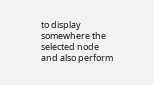to display somewhere the selected node and also perform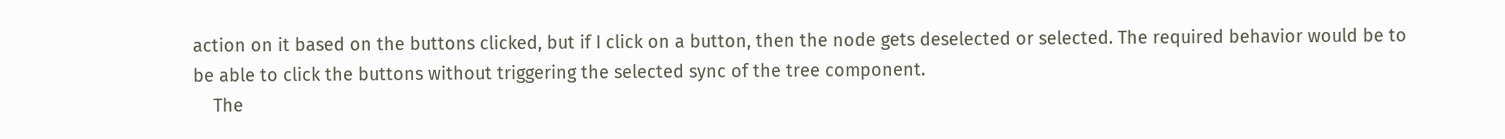action on it based on the buttons clicked, but if I click on a button, then the node gets deselected or selected. The required behavior would be to be able to click the buttons without triggering the selected sync of the tree component.
    The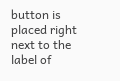button is placed right next to the label of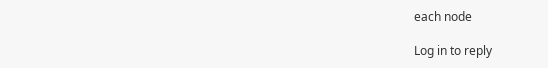each node

Log in to reply